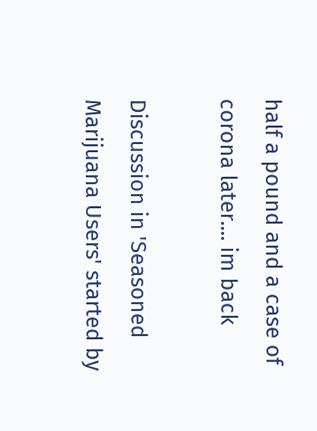half a pound and a case of corona later.... im back

Discussion in 'Seasoned Marijuana Users' started by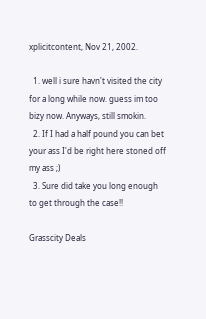xplicitcontent, Nov 21, 2002.

  1. well i sure havn't visited the city for a long while now. guess im too bizy now. Anyways, still smokin.
  2. If I had a half pound you can bet your ass I'd be right here stoned off my ass ;)
  3. Sure did take you long enough to get through the case!!

Grasscity Deals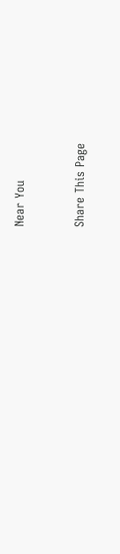Near You


Share This Page